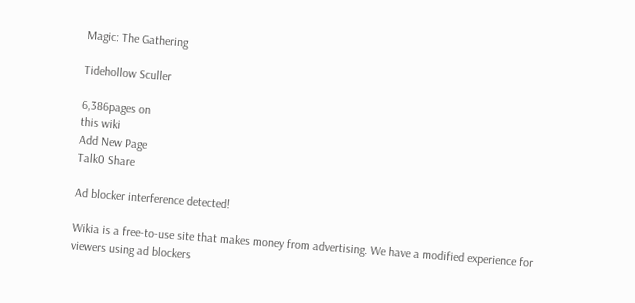Magic: The Gathering

Tidehollow Sculler

6,386pages on
this wiki
Add New Page
Talk0 Share

Ad blocker interference detected!

Wikia is a free-to-use site that makes money from advertising. We have a modified experience for viewers using ad blockers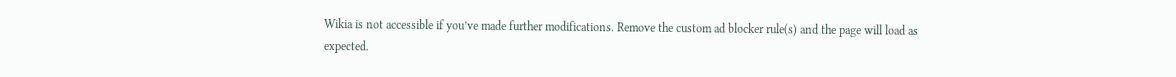Wikia is not accessible if you’ve made further modifications. Remove the custom ad blocker rule(s) and the page will load as expected.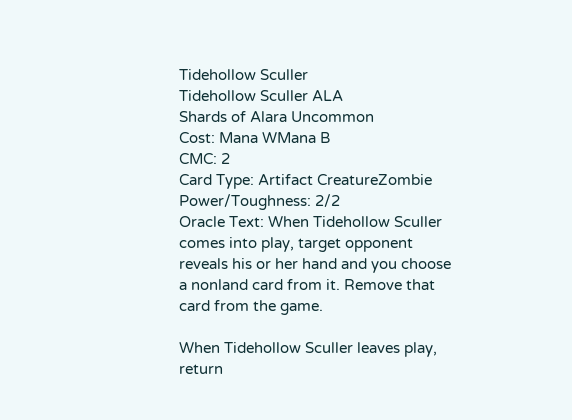Tidehollow Sculler
Tidehollow Sculler ALA
Shards of Alara Uncommon
Cost: Mana WMana B
CMC: 2
Card Type: Artifact CreatureZombie
Power/Toughness: 2/2
Oracle Text: When Tidehollow Sculler comes into play, target opponent reveals his or her hand and you choose a nonland card from it. Remove that card from the game.

When Tidehollow Sculler leaves play, return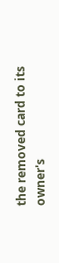the removed card to its owner's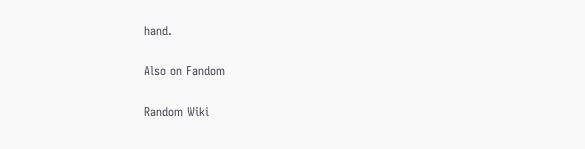hand.

Also on Fandom

Random Wiki